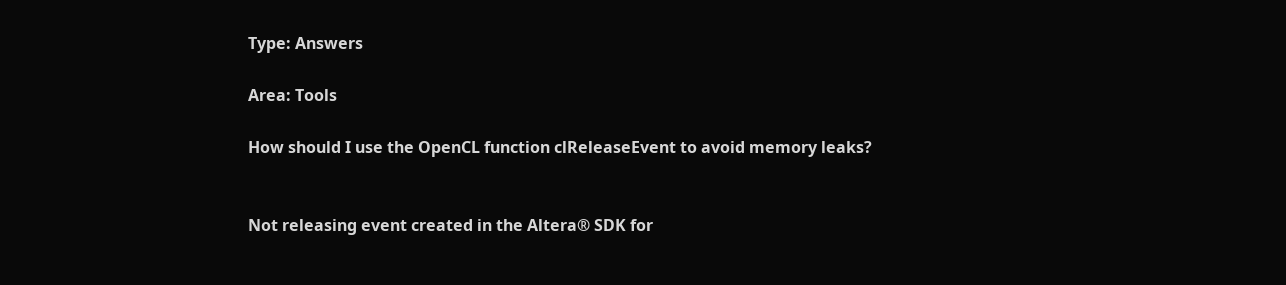Type: Answers

Area: Tools

How should I use the OpenCL function clReleaseEvent to avoid memory leaks?


Not releasing event created in the Altera® SDK for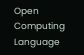Open Computing Language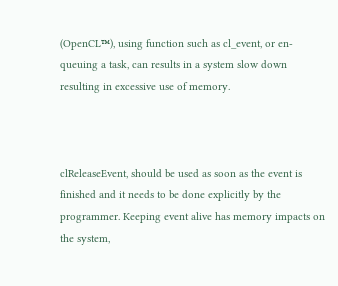(OpenCL™), using function such as cl_event, or en-queuing a task, can results in a system slow down resulting in excessive use of memory.



clReleaseEvent, should be used as soon as the event is finished and it needs to be done explicitly by the programmer. Keeping event alive has memory impacts on the system,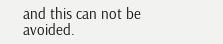and this can not be avoided.